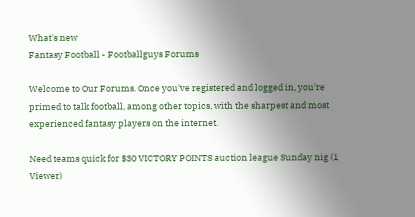What's new
Fantasy Football - Footballguys Forums

Welcome to Our Forums. Once you've registered and logged in, you're primed to talk football, among other topics, with the sharpest and most experienced fantasy players on the internet.

Need teams quick for $30 VICTORY POINTS auction league Sunday nig (1 Viewer)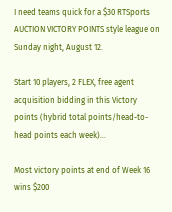I need teams quick for a $30 RTSports AUCTION VICTORY POINTS style league on Sunday night, August 12.

Start 10 players, 2 FLEX, free agent acquisition bidding in this Victory points (hybrid total points/head-to-head points each week)...

Most victory points at end of Week 16 wins $200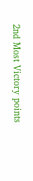2nd Most Victory points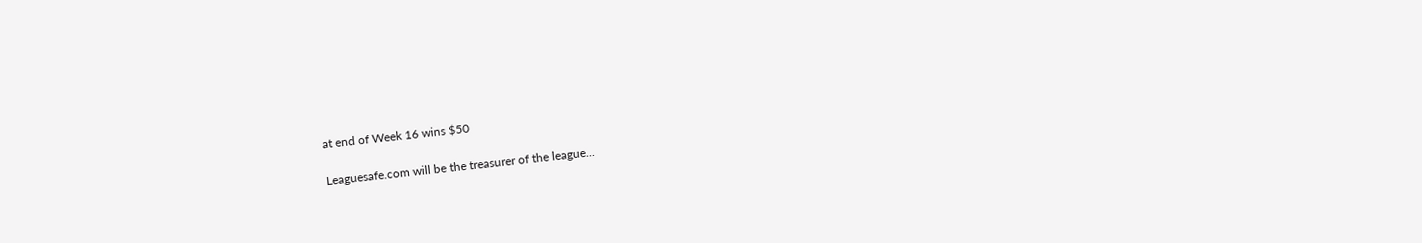at end of Week 16 wins $50

Leaguesafe.com will be the treasurer of the league...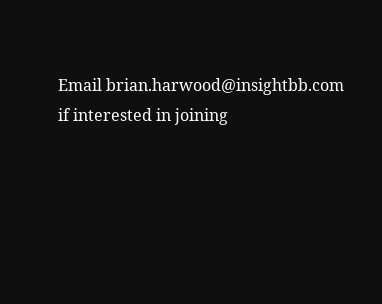Email brian.harwood@insightbb.com if interested in joining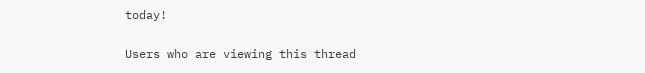today!


Users who are viewing this thread